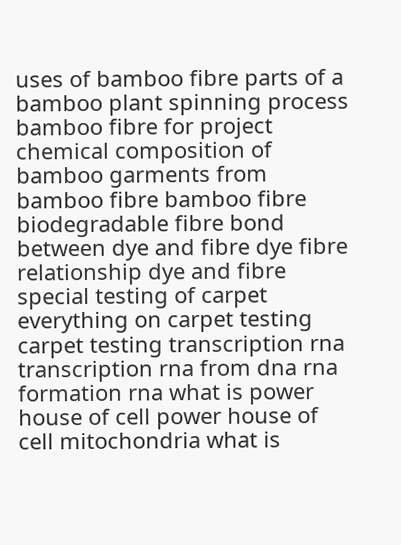uses of bamboo fibre parts of a bamboo plant spinning process bamboo fibre for project chemical composition of bamboo garments from bamboo fibre bamboo fibre biodegradable fibre bond between dye and fibre dye fibre relationship dye and fibre special testing of carpet everything on carpet testing carpet testing transcription rna transcription rna from dna rna formation rna what is power house of cell power house of cell mitochondria what is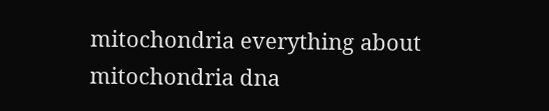mitochondria everything about mitochondria dna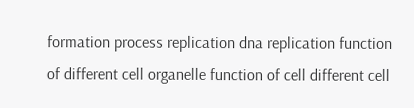formation process replication dna replication function of different cell organelle function of cell different cell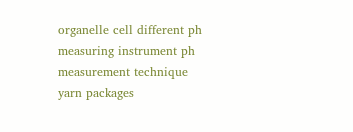organelle cell different ph measuring instrument ph measurement technique yarn packages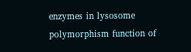enzymes in lysosome polymorphism function of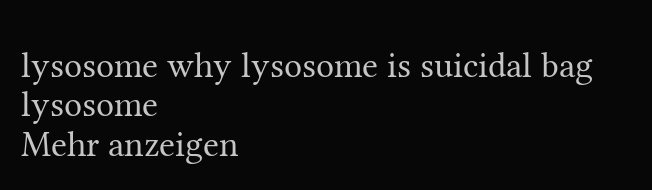lysosome why lysosome is suicidal bag lysosome
Mehr anzeigen